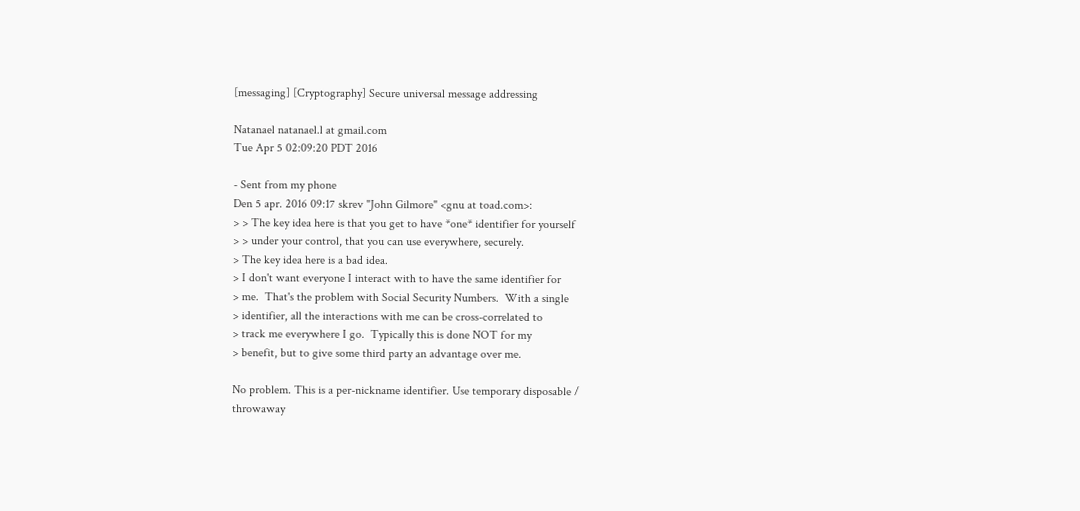[messaging] [Cryptography] Secure universal message addressing

Natanael natanael.l at gmail.com
Tue Apr 5 02:09:20 PDT 2016

- Sent from my phone
Den 5 apr. 2016 09:17 skrev "John Gilmore" <gnu at toad.com>:
> > The key idea here is that you get to have *one* identifier for yourself
> > under your control, that you can use everywhere, securely.
> The key idea here is a bad idea.
> I don't want everyone I interact with to have the same identifier for
> me.  That's the problem with Social Security Numbers.  With a single
> identifier, all the interactions with me can be cross-correlated to
> track me everywhere I go.  Typically this is done NOT for my
> benefit, but to give some third party an advantage over me.

No problem. This is a per-nickname identifier. Use temporary disposable /
throwaway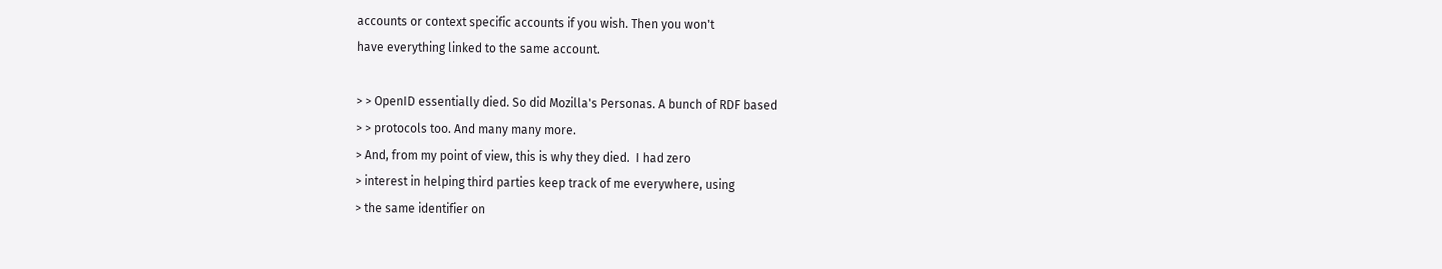accounts or context specific accounts if you wish. Then you won't
have everything linked to the same account.

> > OpenID essentially died. So did Mozilla's Personas. A bunch of RDF based
> > protocols too. And many many more.
> And, from my point of view, this is why they died.  I had zero
> interest in helping third parties keep track of me everywhere, using
> the same identifier on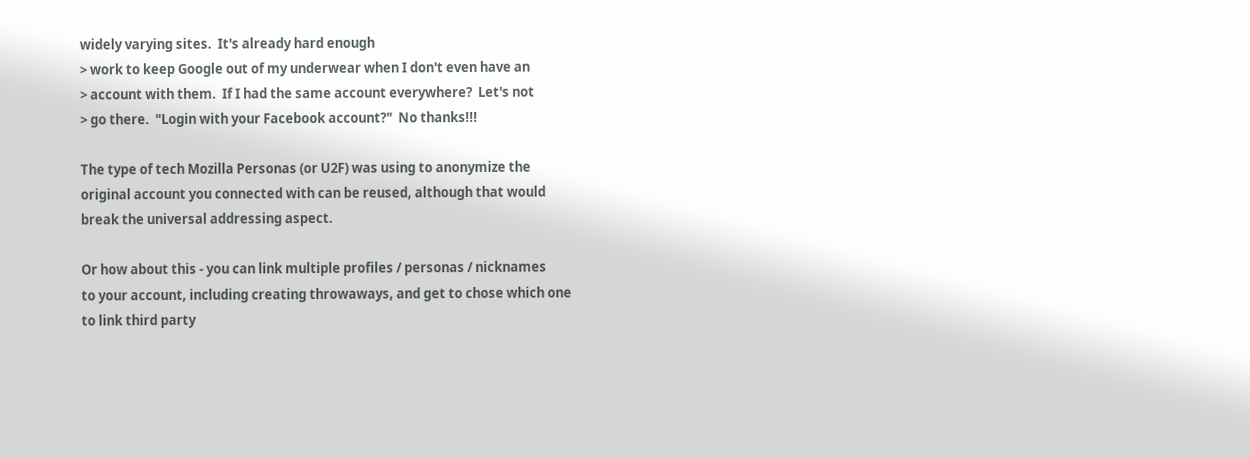widely varying sites.  It's already hard enough
> work to keep Google out of my underwear when I don't even have an
> account with them.  If I had the same account everywhere?  Let's not
> go there.  "Login with your Facebook account?"  No thanks!!!

The type of tech Mozilla Personas (or U2F) was using to anonymize the
original account you connected with can be reused, although that would
break the universal addressing aspect.

Or how about this - you can link multiple profiles / personas / nicknames
to your account, including creating throwaways, and get to chose which one
to link third party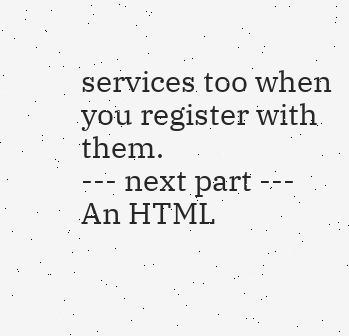services too when you register with them.
--- next part ---
An HTML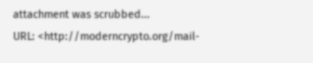attachment was scrubbed...
URL: <http://moderncrypto.org/mail-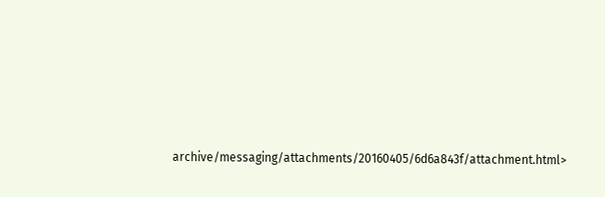archive/messaging/attachments/20160405/6d6a843f/attachment.html>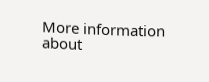More information about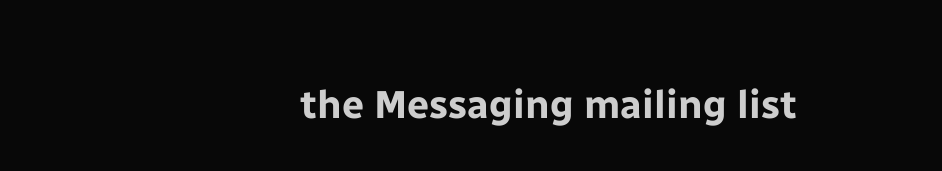the Messaging mailing list